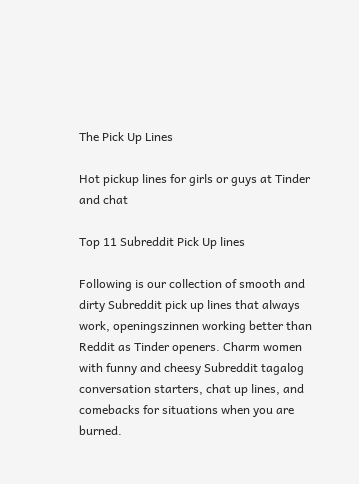The Pick Up Lines

Hot pickup lines for girls or guys at Tinder and chat

Top 11 Subreddit Pick Up lines

Following is our collection of smooth and dirty Subreddit pick up lines that always work, openingszinnen working better than Reddit as Tinder openers. Charm women with funny and cheesy Subreddit tagalog conversation starters, chat up lines, and comebacks for situations when you are burned.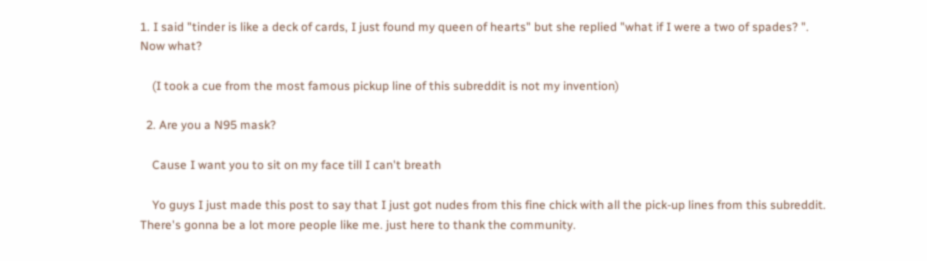1. I said "tinder is like a deck of cards, I just found my queen of hearts" but she replied "what if I were a two of spades? ". Now what?

    (I took a cue from the most famous pickup line of this subreddit is not my invention)

  2. Are you a N95 mask?

    Cause I want you to sit on my face till I can't breath

    Yo guys I just made this post to say that I just got nudes from this fine chick with all the pick-up lines from this subreddit. There's gonna be a lot more people like me. just here to thank the community.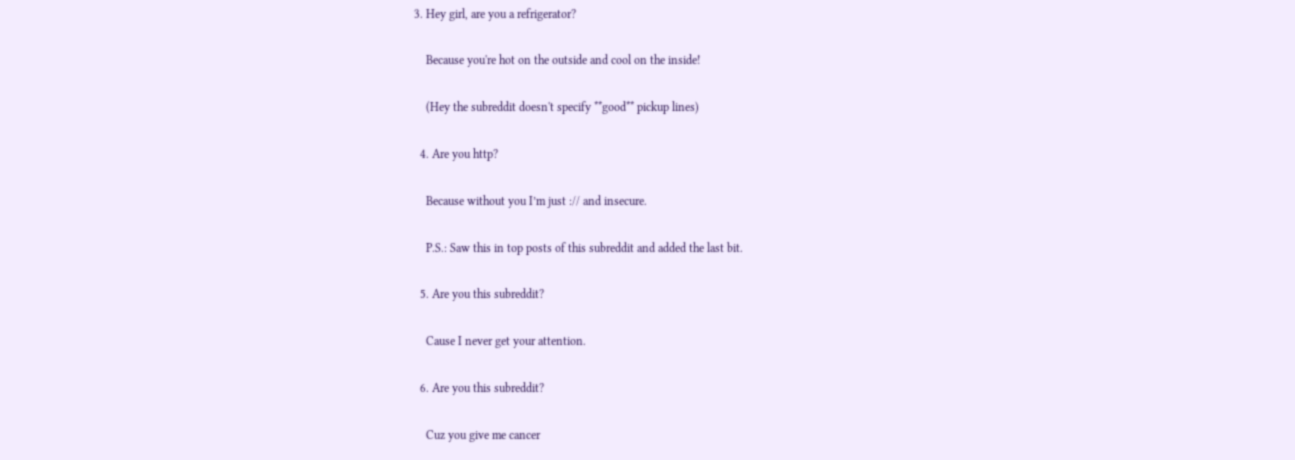3. Hey girl, are you a refrigerator?

    Because you're hot on the outside and cool on the inside!

    (Hey the subreddit doesn't specify **good** pickup lines)

  4. Are you http?

    Because without you I’m just :// and insecure.

    P.S.: Saw this in top posts of this subreddit and added the last bit.

  5. Are you this subreddit?

    Cause I never get your attention.

  6. Are you this subreddit?

    Cuz you give me cancer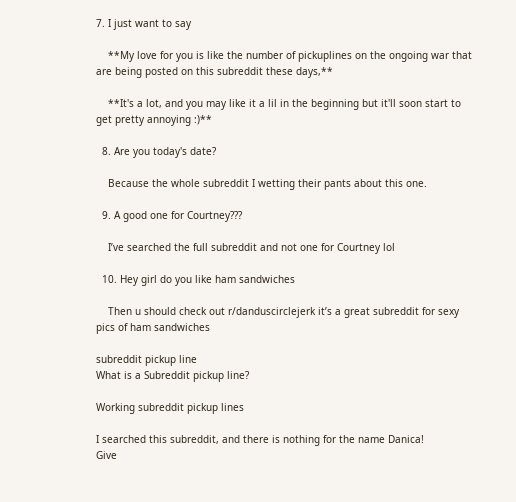7. I just want to say

    **My love for you is like the number of pickuplines on the ongoing war that are being posted on this subreddit these days,**

    **It's a lot, and you may like it a lil in the beginning but it'll soon start to get pretty annoying :)**

  8. Are you today's date?

    Because the whole subreddit I wetting their pants about this one.

  9. A good one for Courtney???

    I’ve searched the full subreddit and not one for Courtney lol

  10. Hey girl do you like ham sandwiches

    Then u should check out r/danduscirclejerk it’s a great subreddit for sexy pics of ham sandwiches

subreddit pickup line
What is a Subreddit pickup line?

Working subreddit pickup lines

I searched this subreddit, and there is nothing for the name Danica!
Give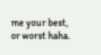me your best, or worst haha.